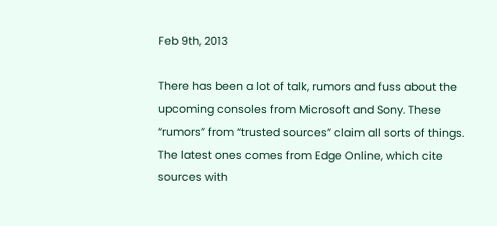Feb 9th, 2013

There has been a lot of talk, rumors and fuss about the upcoming consoles from Microsoft and Sony. These “rumors” from “trusted sources” claim all sorts of things. The latest ones comes from Edge Online, which cite sources with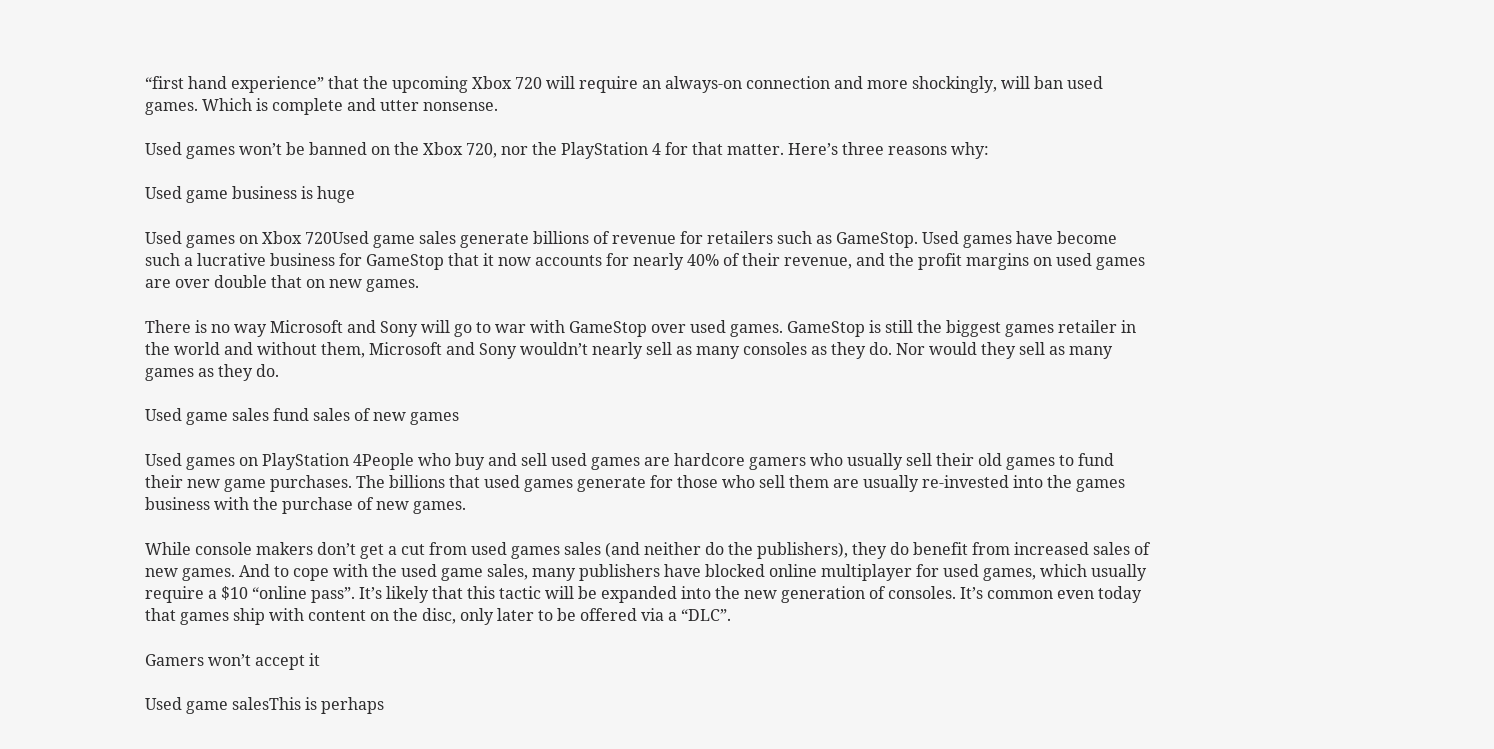“first hand experience” that the upcoming Xbox 720 will require an always-on connection and more shockingly, will ban used games. Which is complete and utter nonsense.

Used games won’t be banned on the Xbox 720, nor the PlayStation 4 for that matter. Here’s three reasons why:

Used game business is huge

Used games on Xbox 720Used game sales generate billions of revenue for retailers such as GameStop. Used games have become such a lucrative business for GameStop that it now accounts for nearly 40% of their revenue, and the profit margins on used games are over double that on new games.

There is no way Microsoft and Sony will go to war with GameStop over used games. GameStop is still the biggest games retailer in the world and without them, Microsoft and Sony wouldn’t nearly sell as many consoles as they do. Nor would they sell as many games as they do.

Used game sales fund sales of new games

Used games on PlayStation 4People who buy and sell used games are hardcore gamers who usually sell their old games to fund their new game purchases. The billions that used games generate for those who sell them are usually re-invested into the games business with the purchase of new games.

While console makers don’t get a cut from used games sales (and neither do the publishers), they do benefit from increased sales of new games. And to cope with the used game sales, many publishers have blocked online multiplayer for used games, which usually require a $10 “online pass”. It’s likely that this tactic will be expanded into the new generation of consoles. It’s common even today that games ship with content on the disc, only later to be offered via a “DLC”.

Gamers won’t accept it

Used game salesThis is perhaps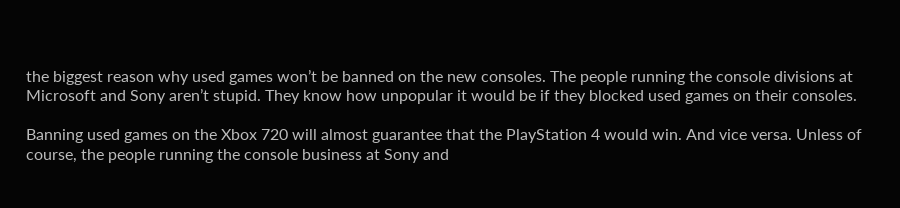the biggest reason why used games won’t be banned on the new consoles. The people running the console divisions at Microsoft and Sony aren’t stupid. They know how unpopular it would be if they blocked used games on their consoles.

Banning used games on the Xbox 720 will almost guarantee that the PlayStation 4 would win. And vice versa. Unless of course, the people running the console business at Sony and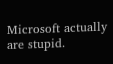Microsoft actually are stupid.